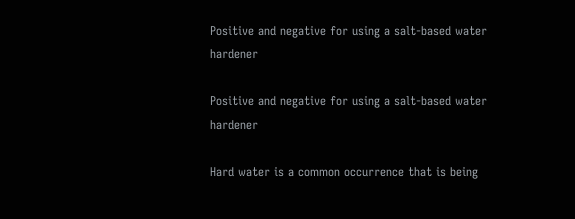Positive and negative for using a salt-based water hardener

Positive and negative for using a salt-based water hardener

Hard water is a common occurrence that is being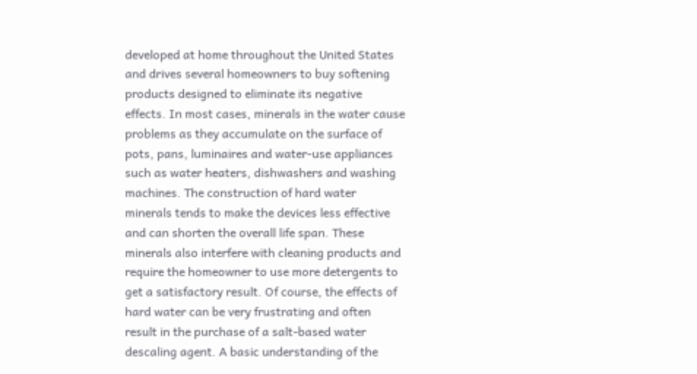developed at home throughout the United States and drives several homeowners to buy softening products designed to eliminate its negative effects. In most cases, minerals in the water cause problems as they accumulate on the surface of pots, pans, luminaires and water-use appliances such as water heaters, dishwashers and washing machines. The construction of hard water minerals tends to make the devices less effective and can shorten the overall life span. These minerals also interfere with cleaning products and require the homeowner to use more detergents to get a satisfactory result. Of course, the effects of hard water can be very frustrating and often result in the purchase of a salt-based water descaling agent. A basic understanding of the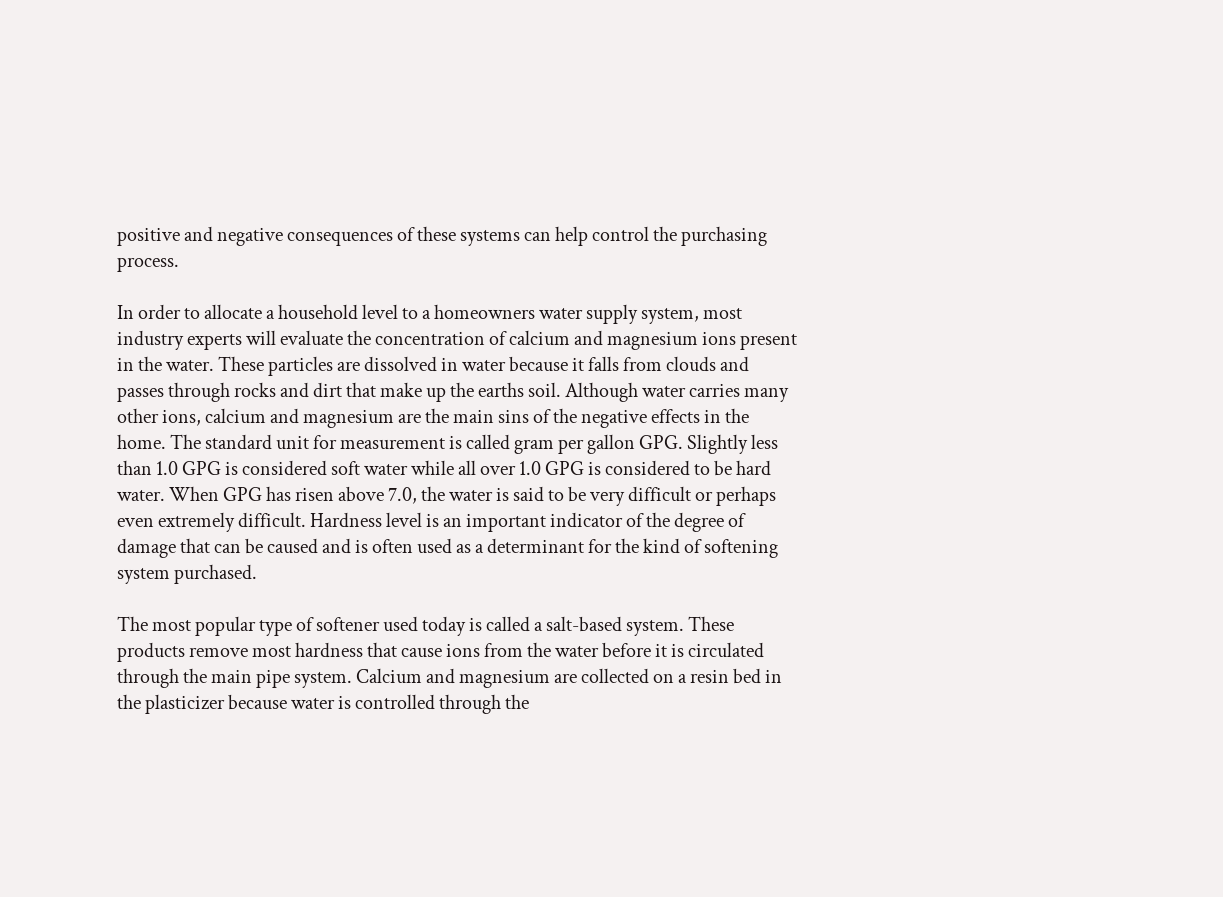positive and negative consequences of these systems can help control the purchasing process.

In order to allocate a household level to a homeowners water supply system, most industry experts will evaluate the concentration of calcium and magnesium ions present in the water. These particles are dissolved in water because it falls from clouds and passes through rocks and dirt that make up the earths soil. Although water carries many other ions, calcium and magnesium are the main sins of the negative effects in the home. The standard unit for measurement is called gram per gallon GPG. Slightly less than 1.0 GPG is considered soft water while all over 1.0 GPG is considered to be hard water. When GPG has risen above 7.0, the water is said to be very difficult or perhaps even extremely difficult. Hardness level is an important indicator of the degree of damage that can be caused and is often used as a determinant for the kind of softening system purchased.

The most popular type of softener used today is called a salt-based system. These products remove most hardness that cause ions from the water before it is circulated through the main pipe system. Calcium and magnesium are collected on a resin bed in the plasticizer because water is controlled through the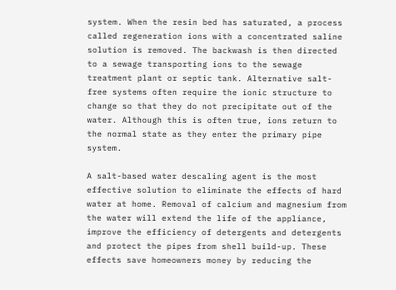system. When the resin bed has saturated, a process called regeneration ions with a concentrated saline solution is removed. The backwash is then directed to a sewage transporting ions to the sewage treatment plant or septic tank. Alternative salt-free systems often require the ionic structure to change so that they do not precipitate out of the water. Although this is often true, ions return to the normal state as they enter the primary pipe system.

A salt-based water descaling agent is the most effective solution to eliminate the effects of hard water at home. Removal of calcium and magnesium from the water will extend the life of the appliance, improve the efficiency of detergents and detergents and protect the pipes from shell build-up. These effects save homeowners money by reducing the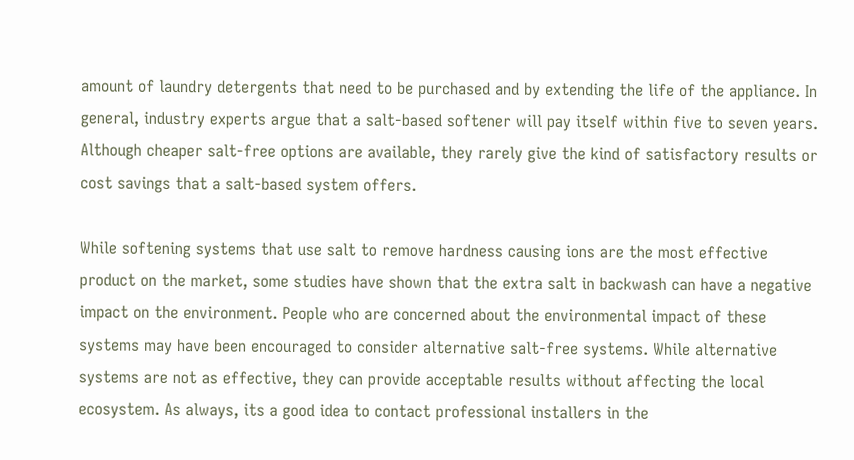amount of laundry detergents that need to be purchased and by extending the life of the appliance. In general, industry experts argue that a salt-based softener will pay itself within five to seven years. Although cheaper salt-free options are available, they rarely give the kind of satisfactory results or cost savings that a salt-based system offers.

While softening systems that use salt to remove hardness causing ions are the most effective product on the market, some studies have shown that the extra salt in backwash can have a negative impact on the environment. People who are concerned about the environmental impact of these systems may have been encouraged to consider alternative salt-free systems. While alternative systems are not as effective, they can provide acceptable results without affecting the local ecosystem. As always, its a good idea to contact professional installers in the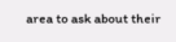area to ask about their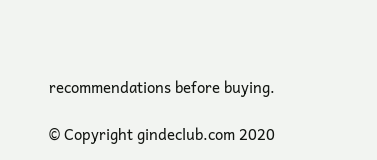recommendations before buying.

© Copyright gindeclub.com 2020